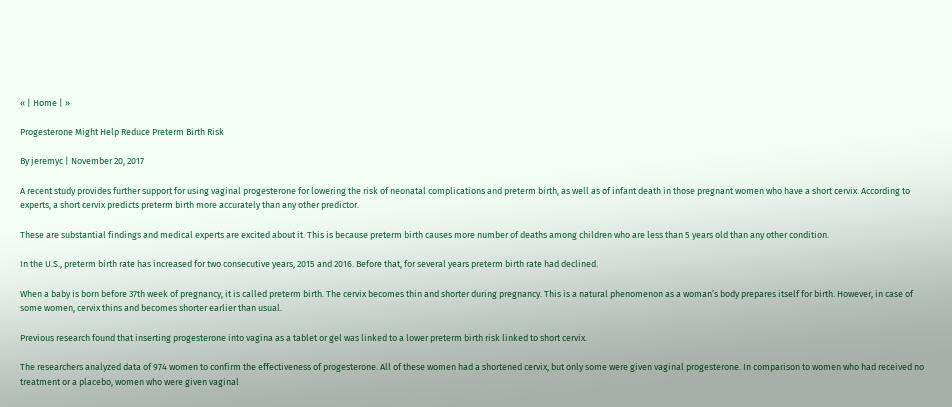« | Home | »

Progesterone Might Help Reduce Preterm Birth Risk

By jeremyc | November 20, 2017

A recent study provides further support for using vaginal progesterone for lowering the risk of neonatal complications and preterm birth, as well as of infant death in those pregnant women who have a short cervix. According to experts, a short cervix predicts preterm birth more accurately than any other predictor.

These are substantial findings and medical experts are excited about it. This is because preterm birth causes more number of deaths among children who are less than 5 years old than any other condition.

In the U.S., preterm birth rate has increased for two consecutive years, 2015 and 2016. Before that, for several years preterm birth rate had declined.

When a baby is born before 37th week of pregnancy, it is called preterm birth. The cervix becomes thin and shorter during pregnancy. This is a natural phenomenon as a woman’s body prepares itself for birth. However, in case of some women, cervix thins and becomes shorter earlier than usual.

Previous research found that inserting progesterone into vagina as a tablet or gel was linked to a lower preterm birth risk linked to short cervix.

The researchers analyzed data of 974 women to confirm the effectiveness of progesterone. All of these women had a shortened cervix, but only some were given vaginal progesterone. In comparison to women who had received no treatment or a placebo, women who were given vaginal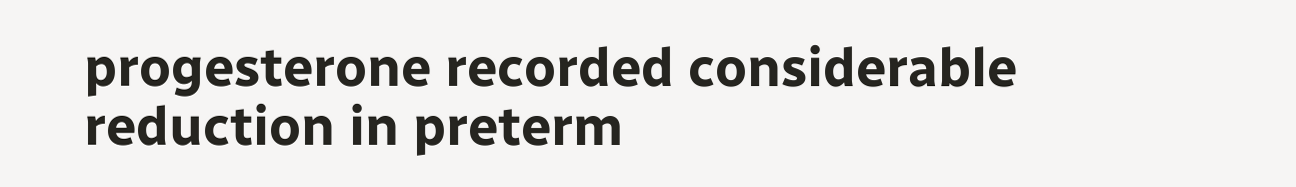progesterone recorded considerable reduction in preterm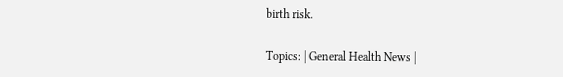birth risk.

Topics: | General Health News |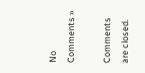No Comments »

Comments are closed.